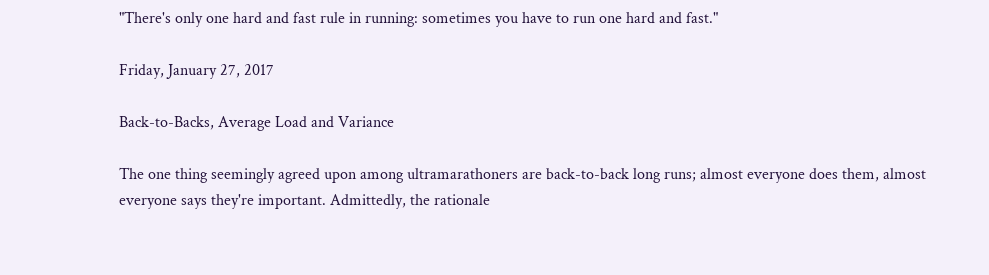"There's only one hard and fast rule in running: sometimes you have to run one hard and fast."

Friday, January 27, 2017

Back-to-Backs, Average Load and Variance

The one thing seemingly agreed upon among ultramarathoners are back-to-back long runs; almost everyone does them, almost everyone says they're important. Admittedly, the rationale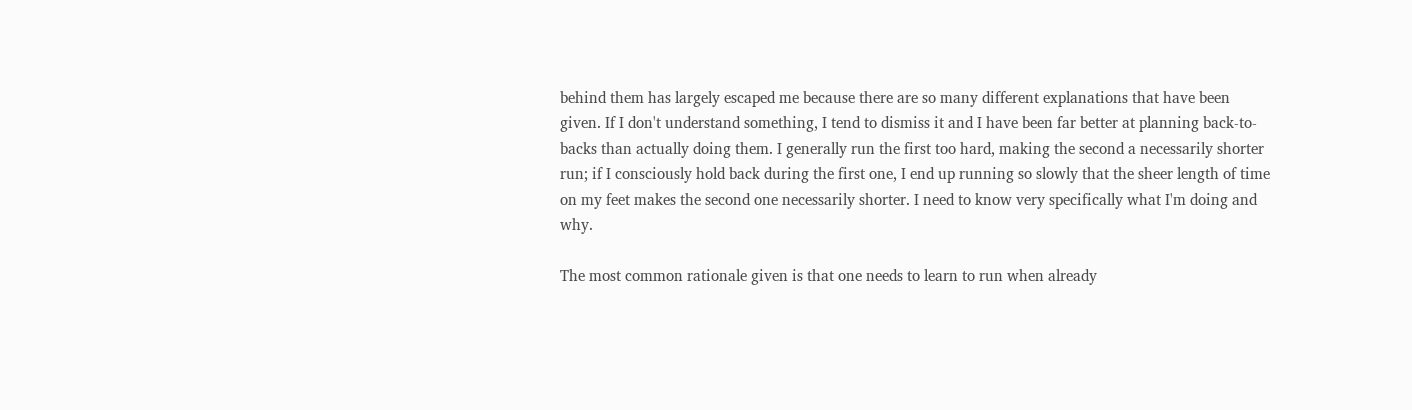behind them has largely escaped me because there are so many different explanations that have been given. If I don't understand something, I tend to dismiss it and I have been far better at planning back-to-backs than actually doing them. I generally run the first too hard, making the second a necessarily shorter run; if I consciously hold back during the first one, I end up running so slowly that the sheer length of time on my feet makes the second one necessarily shorter. I need to know very specifically what I'm doing and why.

The most common rationale given is that one needs to learn to run when already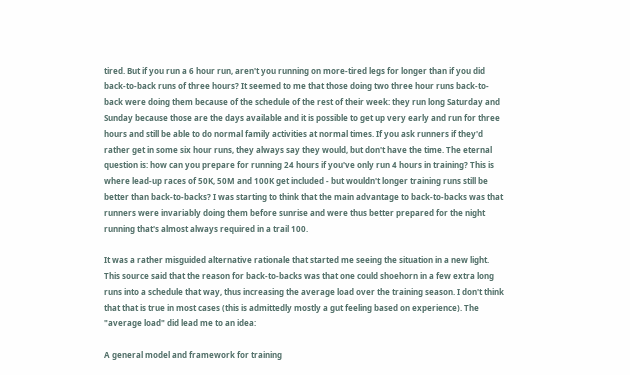tired. But if you run a 6 hour run, aren't you running on more-tired legs for longer than if you did back-to-back runs of three hours? It seemed to me that those doing two three hour runs back-to-back were doing them because of the schedule of the rest of their week: they run long Saturday and Sunday because those are the days available and it is possible to get up very early and run for three hours and still be able to do normal family activities at normal times. If you ask runners if they'd rather get in some six hour runs, they always say they would, but don't have the time. The eternal question is: how can you prepare for running 24 hours if you've only run 4 hours in training? This is where lead-up races of 50K, 50M and 100K get included - but wouldn't longer training runs still be better than back-to-backs? I was starting to think that the main advantage to back-to-backs was that runners were invariably doing them before sunrise and were thus better prepared for the night running that's almost always required in a trail 100.

It was a rather misguided alternative rationale that started me seeing the situation in a new light. This source said that the reason for back-to-backs was that one could shoehorn in a few extra long runs into a schedule that way, thus increasing the average load over the training season. I don't think that that is true in most cases (this is admittedly mostly a gut feeling based on experience). The "average load" did lead me to an idea:

A general model and framework for training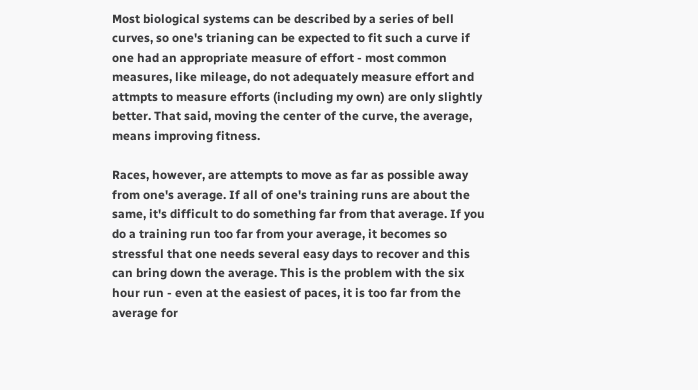Most biological systems can be described by a series of bell curves, so one's trianing can be expected to fit such a curve if one had an appropriate measure of effort - most common measures, like mileage, do not adequately measure effort and attmpts to measure efforts (including my own) are only slightly better. That said, moving the center of the curve, the average, means improving fitness.

Races, however, are attempts to move as far as possible away from one's average. If all of one's training runs are about the same, it's difficult to do something far from that average. If you do a training run too far from your average, it becomes so stressful that one needs several easy days to recover and this can bring down the average. This is the problem with the six hour run - even at the easiest of paces, it is too far from the average for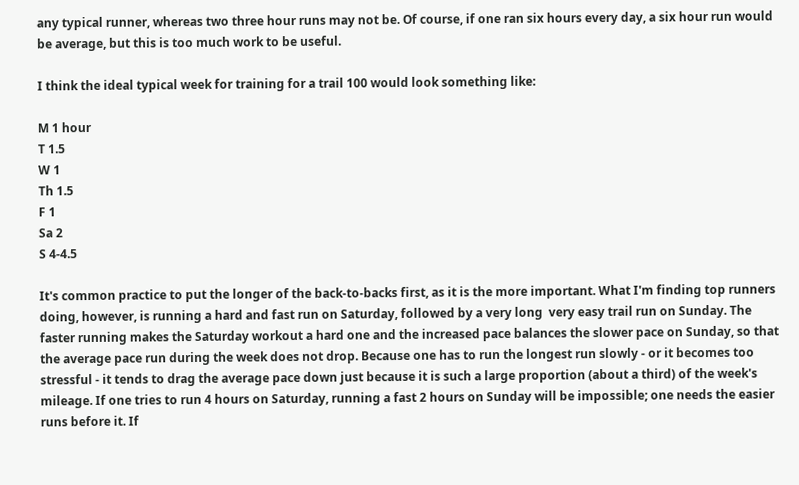any typical runner, whereas two three hour runs may not be. Of course, if one ran six hours every day, a six hour run would be average, but this is too much work to be useful.

I think the ideal typical week for training for a trail 100 would look something like:

M 1 hour
T 1.5
W 1
Th 1.5
F 1
Sa 2
S 4-4.5

It's common practice to put the longer of the back-to-backs first, as it is the more important. What I'm finding top runners doing, however, is running a hard and fast run on Saturday, followed by a very long  very easy trail run on Sunday. The faster running makes the Saturday workout a hard one and the increased pace balances the slower pace on Sunday, so that the average pace run during the week does not drop. Because one has to run the longest run slowly - or it becomes too stressful - it tends to drag the average pace down just because it is such a large proportion (about a third) of the week's mileage. If one tries to run 4 hours on Saturday, running a fast 2 hours on Sunday will be impossible; one needs the easier runs before it. If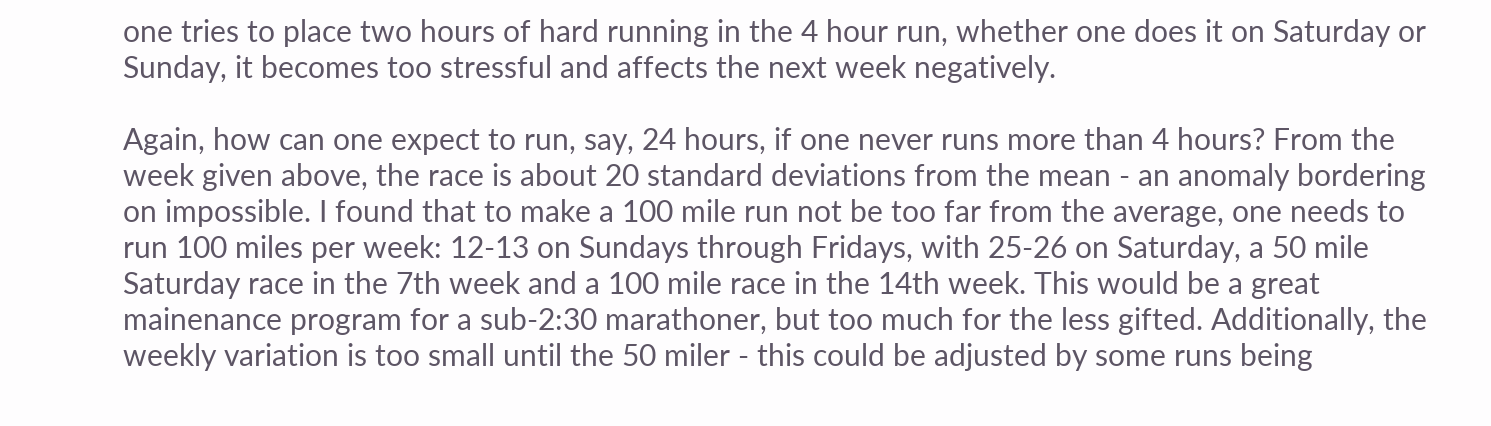one tries to place two hours of hard running in the 4 hour run, whether one does it on Saturday or Sunday, it becomes too stressful and affects the next week negatively.

Again, how can one expect to run, say, 24 hours, if one never runs more than 4 hours? From the week given above, the race is about 20 standard deviations from the mean - an anomaly bordering on impossible. I found that to make a 100 mile run not be too far from the average, one needs to run 100 miles per week: 12-13 on Sundays through Fridays, with 25-26 on Saturday, a 50 mile Saturday race in the 7th week and a 100 mile race in the 14th week. This would be a great mainenance program for a sub-2:30 marathoner, but too much for the less gifted. Additionally, the weekly variation is too small until the 50 miler - this could be adjusted by some runs being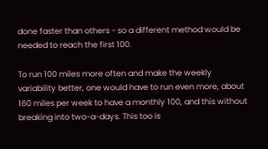done faster than others - so a different method would be needed to reach the first 100.

To run 100 miles more often and make the weekly variability better, one would have to run even more, about 160 miles per week to have a monthly 100, and this without breaking into two-a-days. This too is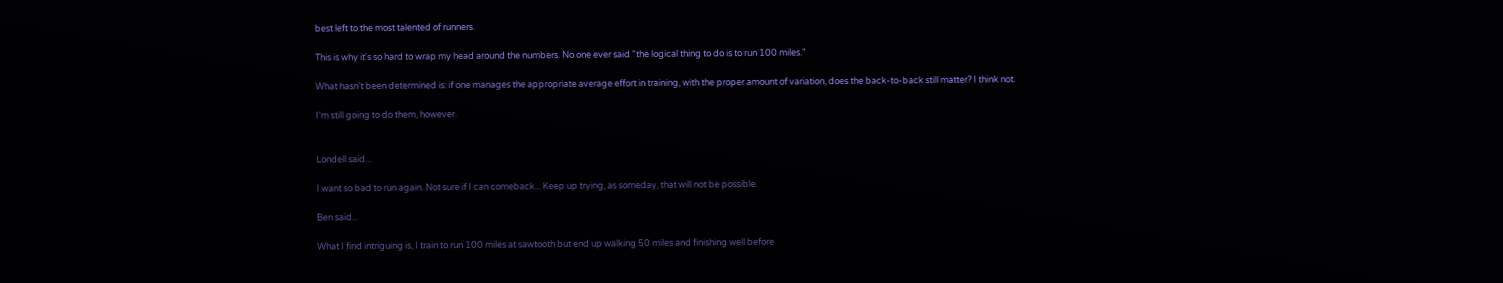best left to the most talented of runners.

This is why it's so hard to wrap my head around the numbers. No one ever said "the logical thing to do is to run 100 miles."

What hasn't been determined is: if one manages the appropriate average effort in training, with the proper amount of variation, does the back-to-back still matter? I think not.

I'm still going to do them, however.


Londell said...

I want so bad to run again. Not sure if I can comeback... Keep up trying, as someday, that will not be possible.

Ben said...

What I find intriguing is, I train to run 100 miles at sawtooth but end up walking 50 miles and finishing well before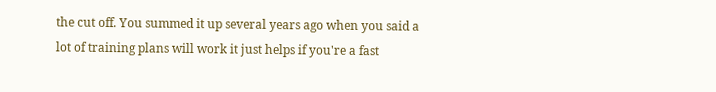the cut off. You summed it up several years ago when you said a lot of training plans will work it just helps if you're a fast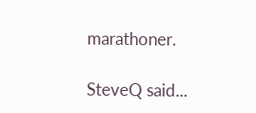marathoner.

SteveQ said...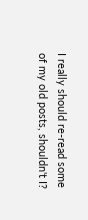I really should re-read some of my old posts, shouldn't I?